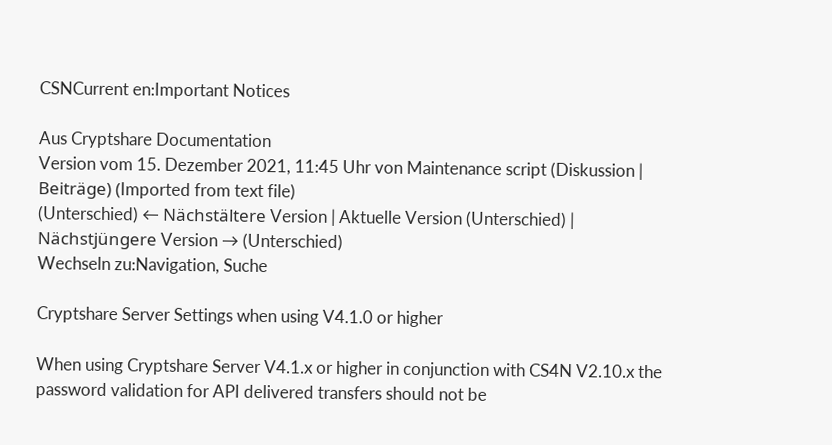CSNCurrent en:Important Notices

Aus Cryptshare Documentation
Version vom 15. Dezember 2021, 11:45 Uhr von Maintenance script (Diskussion | Beiträge) (Imported from text file)
(Unterschied) ← Nächstältere Version | Aktuelle Version (Unterschied) | Nächstjüngere Version → (Unterschied)
Wechseln zu:Navigation, Suche

Cryptshare Server Settings when using V4.1.0 or higher

When using Cryptshare Server V4.1.x or higher in conjunction with CS4N V2.10.x the password validation for API delivered transfers should not be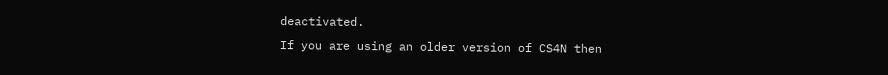deactivated.
If you are using an older version of CS4N then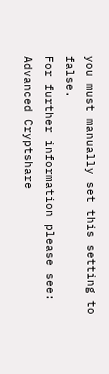you must manually set this setting to false.
For further information please see:
Advanced Cryptshare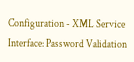Configuration - XML Service Interface: Password Validation